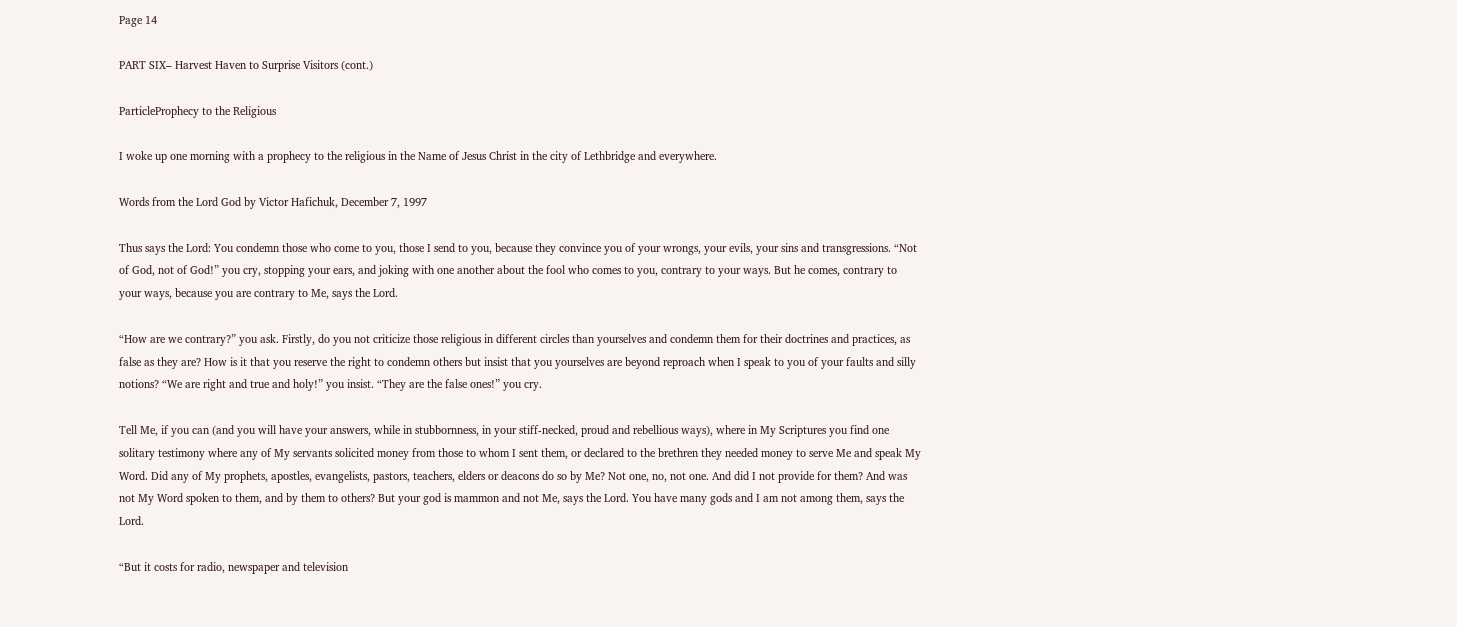Page 14

PART SIX– Harvest Haven to Surprise Visitors (cont.)

ParticleProphecy to the Religious

I woke up one morning with a prophecy to the religious in the Name of Jesus Christ in the city of Lethbridge and everywhere.

Words from the Lord God by Victor Hafichuk, December 7, 1997

Thus says the Lord: You condemn those who come to you, those I send to you, because they convince you of your wrongs, your evils, your sins and transgressions. “Not of God, not of God!” you cry, stopping your ears, and joking with one another about the fool who comes to you, contrary to your ways. But he comes, contrary to your ways, because you are contrary to Me, says the Lord.

“How are we contrary?” you ask. Firstly, do you not criticize those religious in different circles than yourselves and condemn them for their doctrines and practices, as false as they are? How is it that you reserve the right to condemn others but insist that you yourselves are beyond reproach when I speak to you of your faults and silly notions? “We are right and true and holy!” you insist. “They are the false ones!” you cry.

Tell Me, if you can (and you will have your answers, while in stubbornness, in your stiff-necked, proud and rebellious ways), where in My Scriptures you find one solitary testimony where any of My servants solicited money from those to whom I sent them, or declared to the brethren they needed money to serve Me and speak My Word. Did any of My prophets, apostles, evangelists, pastors, teachers, elders or deacons do so by Me? Not one, no, not one. And did I not provide for them? And was not My Word spoken to them, and by them to others? But your god is mammon and not Me, says the Lord. You have many gods and I am not among them, says the Lord.

“But it costs for radio, newspaper and television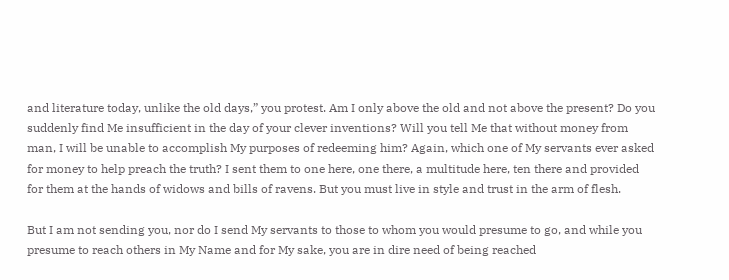and literature today, unlike the old days,” you protest. Am I only above the old and not above the present? Do you suddenly find Me insufficient in the day of your clever inventions? Will you tell Me that without money from man, I will be unable to accomplish My purposes of redeeming him? Again, which one of My servants ever asked for money to help preach the truth? I sent them to one here, one there, a multitude here, ten there and provided for them at the hands of widows and bills of ravens. But you must live in style and trust in the arm of flesh.

But I am not sending you, nor do I send My servants to those to whom you would presume to go, and while you presume to reach others in My Name and for My sake, you are in dire need of being reached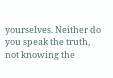yourselves. Neither do you speak the truth, not knowing the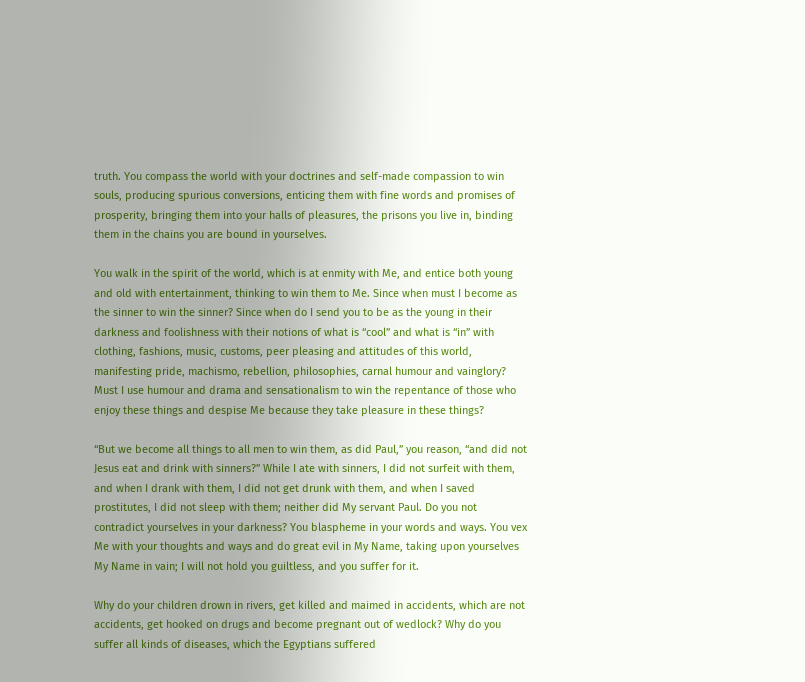truth. You compass the world with your doctrines and self-made compassion to win souls, producing spurious conversions, enticing them with fine words and promises of prosperity, bringing them into your halls of pleasures, the prisons you live in, binding them in the chains you are bound in yourselves.

You walk in the spirit of the world, which is at enmity with Me, and entice both young and old with entertainment, thinking to win them to Me. Since when must I become as the sinner to win the sinner? Since when do I send you to be as the young in their darkness and foolishness with their notions of what is “cool” and what is “in” with clothing, fashions, music, customs, peer pleasing and attitudes of this world, manifesting pride, machismo, rebellion, philosophies, carnal humour and vainglory? Must I use humour and drama and sensationalism to win the repentance of those who enjoy these things and despise Me because they take pleasure in these things?

“But we become all things to all men to win them, as did Paul,” you reason, “and did not Jesus eat and drink with sinners?” While I ate with sinners, I did not surfeit with them, and when I drank with them, I did not get drunk with them, and when I saved prostitutes, I did not sleep with them; neither did My servant Paul. Do you not contradict yourselves in your darkness? You blaspheme in your words and ways. You vex Me with your thoughts and ways and do great evil in My Name, taking upon yourselves My Name in vain; I will not hold you guiltless, and you suffer for it.

Why do your children drown in rivers, get killed and maimed in accidents, which are not accidents, get hooked on drugs and become pregnant out of wedlock? Why do you suffer all kinds of diseases, which the Egyptians suffered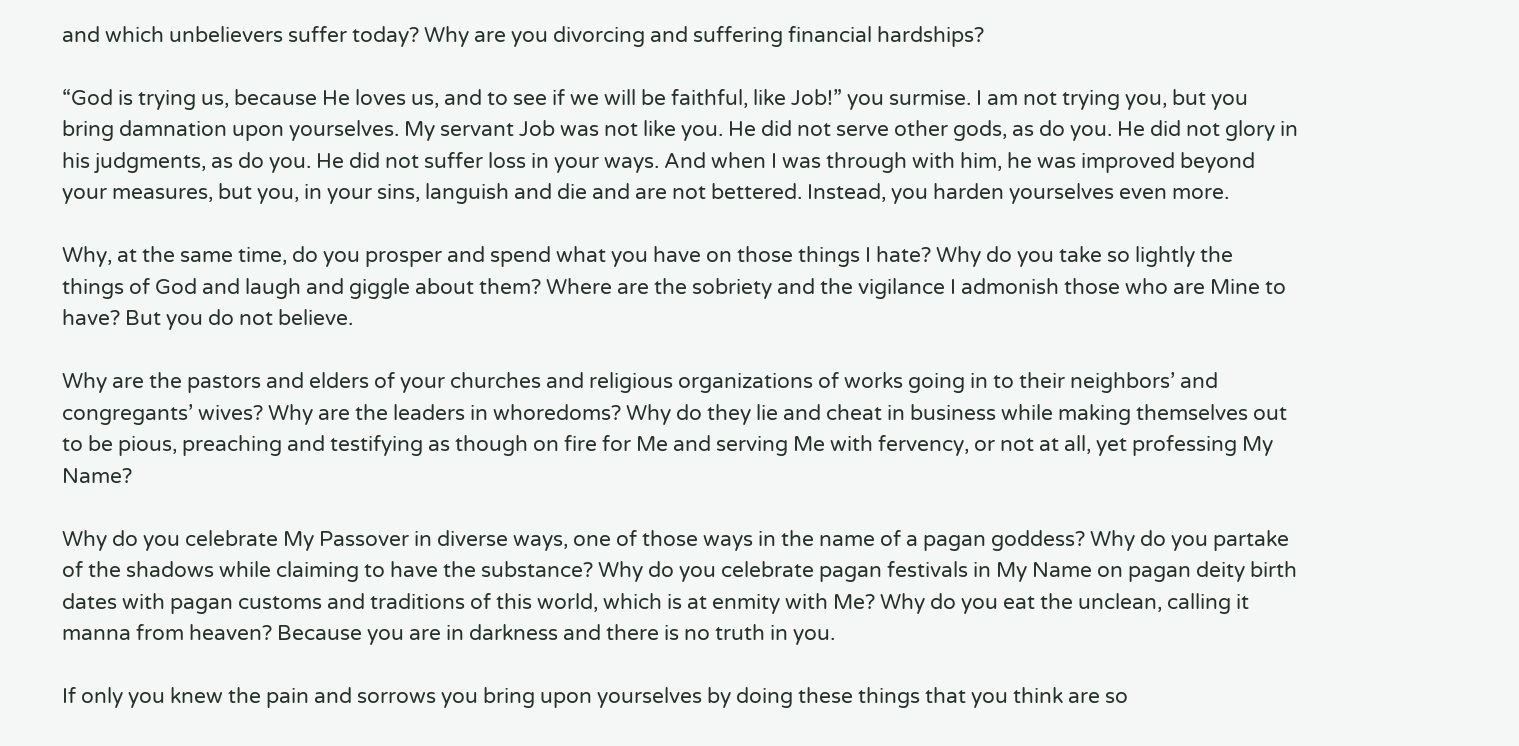and which unbelievers suffer today? Why are you divorcing and suffering financial hardships?

“God is trying us, because He loves us, and to see if we will be faithful, like Job!” you surmise. I am not trying you, but you bring damnation upon yourselves. My servant Job was not like you. He did not serve other gods, as do you. He did not glory in his judgments, as do you. He did not suffer loss in your ways. And when I was through with him, he was improved beyond your measures, but you, in your sins, languish and die and are not bettered. Instead, you harden yourselves even more.

Why, at the same time, do you prosper and spend what you have on those things I hate? Why do you take so lightly the things of God and laugh and giggle about them? Where are the sobriety and the vigilance I admonish those who are Mine to have? But you do not believe.

Why are the pastors and elders of your churches and religious organizations of works going in to their neighbors’ and congregants’ wives? Why are the leaders in whoredoms? Why do they lie and cheat in business while making themselves out to be pious, preaching and testifying as though on fire for Me and serving Me with fervency, or not at all, yet professing My Name?

Why do you celebrate My Passover in diverse ways, one of those ways in the name of a pagan goddess? Why do you partake of the shadows while claiming to have the substance? Why do you celebrate pagan festivals in My Name on pagan deity birth dates with pagan customs and traditions of this world, which is at enmity with Me? Why do you eat the unclean, calling it manna from heaven? Because you are in darkness and there is no truth in you.

If only you knew the pain and sorrows you bring upon yourselves by doing these things that you think are so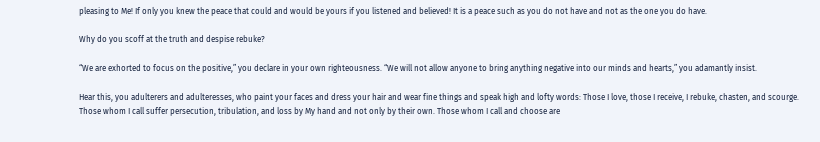pleasing to Me! If only you knew the peace that could and would be yours if you listened and believed! It is a peace such as you do not have and not as the one you do have.

Why do you scoff at the truth and despise rebuke?

“We are exhorted to focus on the positive,” you declare in your own righteousness. “We will not allow anyone to bring anything negative into our minds and hearts,” you adamantly insist.

Hear this, you adulterers and adulteresses, who paint your faces and dress your hair and wear fine things and speak high and lofty words: Those I love, those I receive, I rebuke, chasten, and scourge. Those whom I call suffer persecution, tribulation, and loss by My hand and not only by their own. Those whom I call and choose are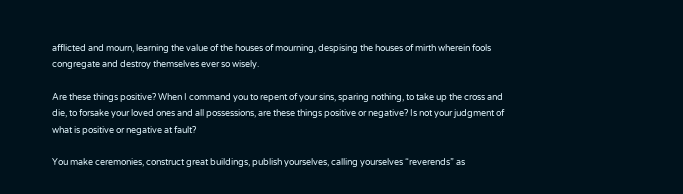afflicted and mourn, learning the value of the houses of mourning, despising the houses of mirth wherein fools congregate and destroy themselves ever so wisely.

Are these things positive? When I command you to repent of your sins, sparing nothing, to take up the cross and die, to forsake your loved ones and all possessions, are these things positive or negative? Is not your judgment of what is positive or negative at fault?

You make ceremonies, construct great buildings, publish yourselves, calling yourselves “reverends” as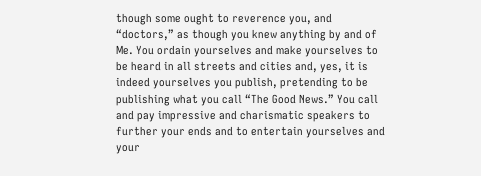though some ought to reverence you, and “doctors,” as though you knew anything by and of Me. You ordain yourselves and make yourselves to be heard in all streets and cities and, yes, it is indeed yourselves you publish, pretending to be publishing what you call “The Good News.” You call and pay impressive and charismatic speakers to further your ends and to entertain yourselves and your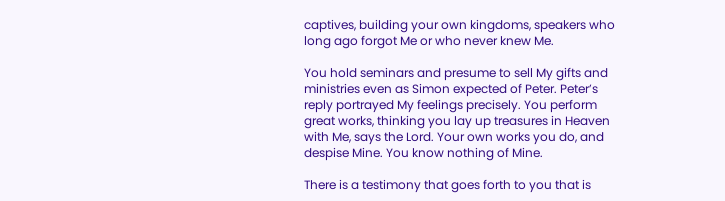captives, building your own kingdoms, speakers who long ago forgot Me or who never knew Me.

You hold seminars and presume to sell My gifts and ministries even as Simon expected of Peter. Peter’s reply portrayed My feelings precisely. You perform great works, thinking you lay up treasures in Heaven with Me, says the Lord. Your own works you do, and despise Mine. You know nothing of Mine.

There is a testimony that goes forth to you that is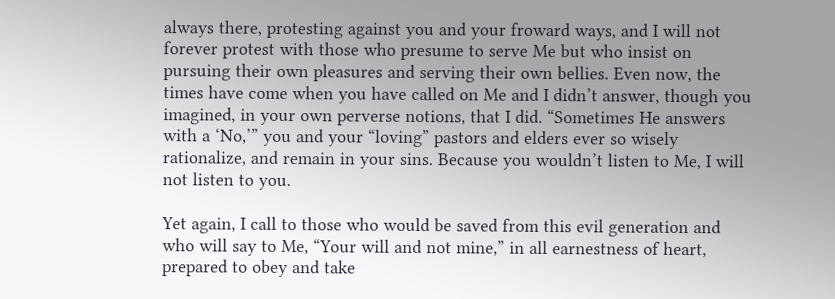always there, protesting against you and your froward ways, and I will not forever protest with those who presume to serve Me but who insist on pursuing their own pleasures and serving their own bellies. Even now, the times have come when you have called on Me and I didn’t answer, though you imagined, in your own perverse notions, that I did. “Sometimes He answers with a ‘No,’” you and your “loving” pastors and elders ever so wisely rationalize, and remain in your sins. Because you wouldn’t listen to Me, I will not listen to you.

Yet again, I call to those who would be saved from this evil generation and who will say to Me, “Your will and not mine,” in all earnestness of heart, prepared to obey and take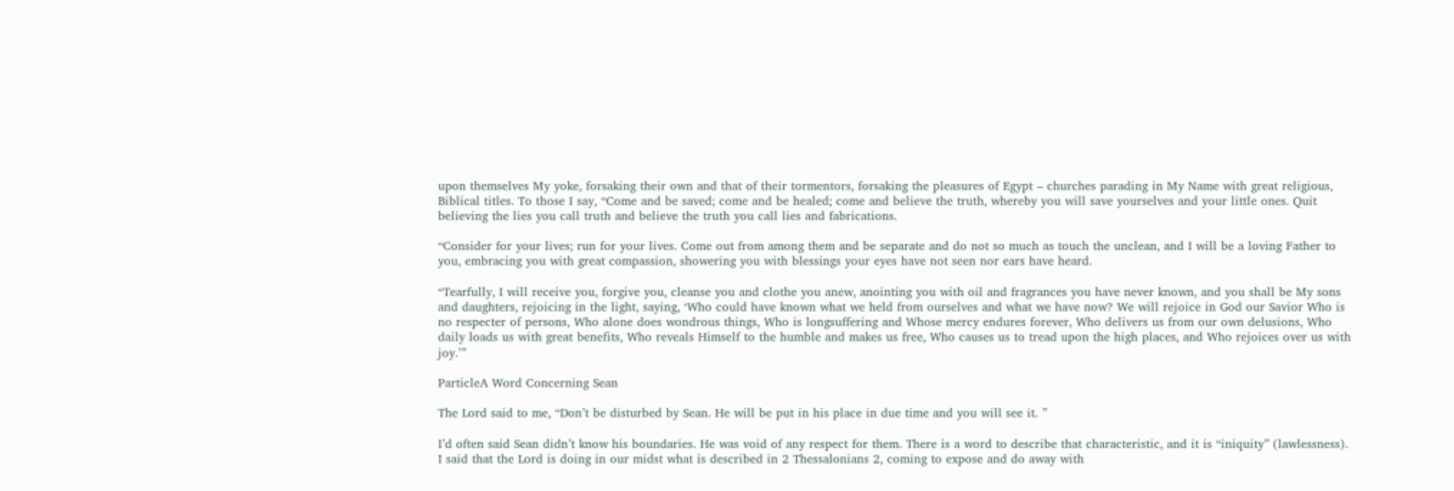upon themselves My yoke, forsaking their own and that of their tormentors, forsaking the pleasures of Egypt – churches parading in My Name with great religious, Biblical titles. To those I say, “Come and be saved; come and be healed; come and believe the truth, whereby you will save yourselves and your little ones. Quit believing the lies you call truth and believe the truth you call lies and fabrications.

“Consider for your lives; run for your lives. Come out from among them and be separate and do not so much as touch the unclean, and I will be a loving Father to you, embracing you with great compassion, showering you with blessings your eyes have not seen nor ears have heard.

“Tearfully, I will receive you, forgive you, cleanse you and clothe you anew, anointing you with oil and fragrances you have never known, and you shall be My sons and daughters, rejoicing in the light, saying, ‘Who could have known what we held from ourselves and what we have now? We will rejoice in God our Savior Who is no respecter of persons, Who alone does wondrous things, Who is longsuffering and Whose mercy endures forever, Who delivers us from our own delusions, Who daily loads us with great benefits, Who reveals Himself to the humble and makes us free, Who causes us to tread upon the high places, and Who rejoices over us with joy.’”

ParticleA Word Concerning Sean

The Lord said to me, “Don’t be disturbed by Sean. He will be put in his place in due time and you will see it. ”

I’d often said Sean didn’t know his boundaries. He was void of any respect for them. There is a word to describe that characteristic, and it is “iniquity” (lawlessness). I said that the Lord is doing in our midst what is described in 2 Thessalonians 2, coming to expose and do away with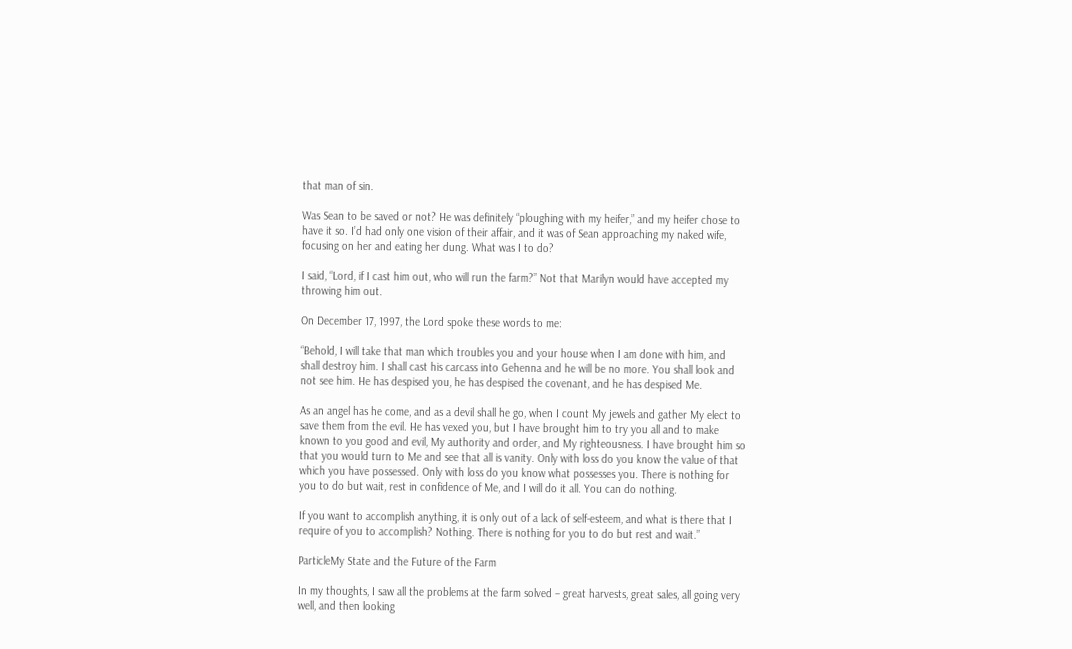that man of sin.

Was Sean to be saved or not? He was definitely “ploughing with my heifer,” and my heifer chose to have it so. I’d had only one vision of their affair, and it was of Sean approaching my naked wife, focusing on her and eating her dung. What was I to do?

I said, “Lord, if I cast him out, who will run the farm?” Not that Marilyn would have accepted my throwing him out.

On December 17, 1997, the Lord spoke these words to me:

“Behold, I will take that man which troubles you and your house when I am done with him, and shall destroy him. I shall cast his carcass into Gehenna and he will be no more. You shall look and not see him. He has despised you, he has despised the covenant, and he has despised Me.

As an angel has he come, and as a devil shall he go, when I count My jewels and gather My elect to save them from the evil. He has vexed you, but I have brought him to try you all and to make known to you good and evil, My authority and order, and My righteousness. I have brought him so that you would turn to Me and see that all is vanity. Only with loss do you know the value of that which you have possessed. Only with loss do you know what possesses you. There is nothing for you to do but wait, rest in confidence of Me, and I will do it all. You can do nothing.

If you want to accomplish anything, it is only out of a lack of self-esteem, and what is there that I require of you to accomplish? Nothing. There is nothing for you to do but rest and wait.”

ParticleMy State and the Future of the Farm

In my thoughts, I saw all the problems at the farm solved – great harvests, great sales, all going very well, and then looking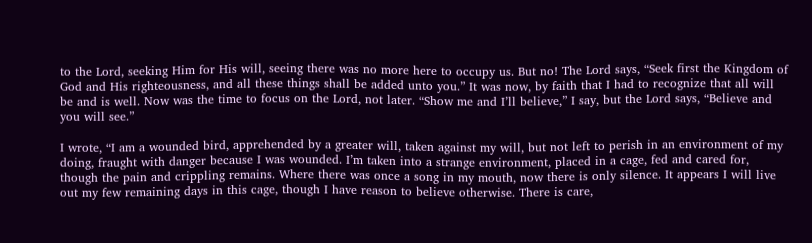to the Lord, seeking Him for His will, seeing there was no more here to occupy us. But no! The Lord says, “Seek first the Kingdom of God and His righteousness, and all these things shall be added unto you.” It was now, by faith that I had to recognize that all will be and is well. Now was the time to focus on the Lord, not later. “Show me and I’ll believe,” I say, but the Lord says, “Believe and you will see.”

I wrote, “I am a wounded bird, apprehended by a greater will, taken against my will, but not left to perish in an environment of my doing, fraught with danger because I was wounded. I’m taken into a strange environment, placed in a cage, fed and cared for, though the pain and crippling remains. Where there was once a song in my mouth, now there is only silence. It appears I will live out my few remaining days in this cage, though I have reason to believe otherwise. There is care,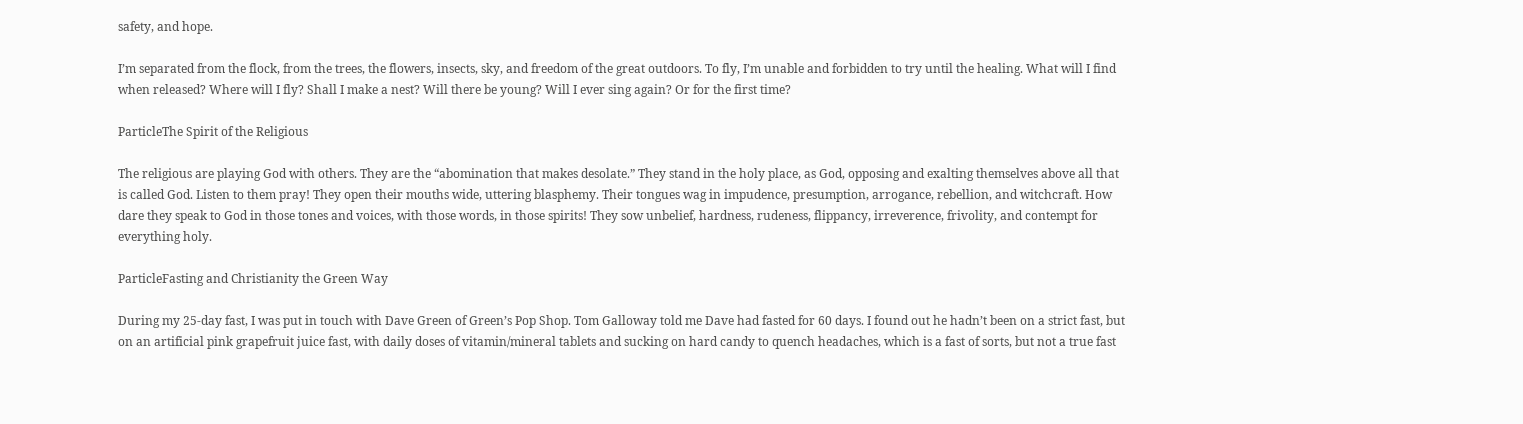safety, and hope.

I’m separated from the flock, from the trees, the flowers, insects, sky, and freedom of the great outdoors. To fly, I’m unable and forbidden to try until the healing. What will I find when released? Where will I fly? Shall I make a nest? Will there be young? Will I ever sing again? Or for the first time?

ParticleThe Spirit of the Religious

The religious are playing God with others. They are the “abomination that makes desolate.” They stand in the holy place, as God, opposing and exalting themselves above all that is called God. Listen to them pray! They open their mouths wide, uttering blasphemy. Their tongues wag in impudence, presumption, arrogance, rebellion, and witchcraft. How dare they speak to God in those tones and voices, with those words, in those spirits! They sow unbelief, hardness, rudeness, flippancy, irreverence, frivolity, and contempt for everything holy.

ParticleFasting and Christianity the Green Way

During my 25-day fast, I was put in touch with Dave Green of Green’s Pop Shop. Tom Galloway told me Dave had fasted for 60 days. I found out he hadn’t been on a strict fast, but on an artificial pink grapefruit juice fast, with daily doses of vitamin/mineral tablets and sucking on hard candy to quench headaches, which is a fast of sorts, but not a true fast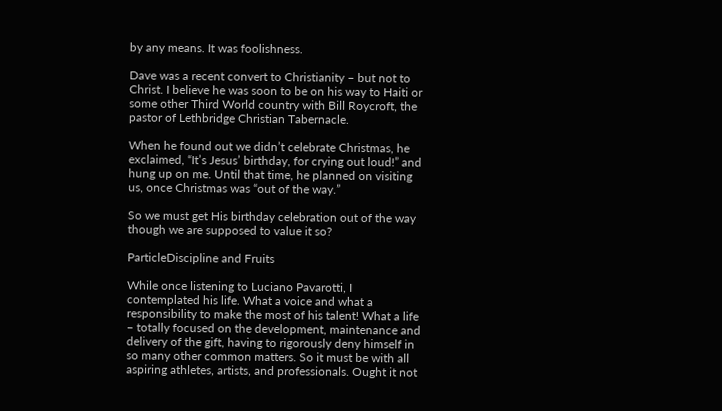by any means. It was foolishness.

Dave was a recent convert to Christianity – but not to Christ. I believe he was soon to be on his way to Haiti or some other Third World country with Bill Roycroft, the pastor of Lethbridge Christian Tabernacle.

When he found out we didn’t celebrate Christmas, he exclaimed, “It’s Jesus’ birthday, for crying out loud!” and hung up on me. Until that time, he planned on visiting us, once Christmas was “out of the way.”

So we must get His birthday celebration out of the way though we are supposed to value it so?

ParticleDiscipline and Fruits

While once listening to Luciano Pavarotti, I contemplated his life. What a voice and what a responsibility to make the most of his talent! What a life – totally focused on the development, maintenance and delivery of the gift, having to rigorously deny himself in so many other common matters. So it must be with all aspiring athletes, artists, and professionals. Ought it not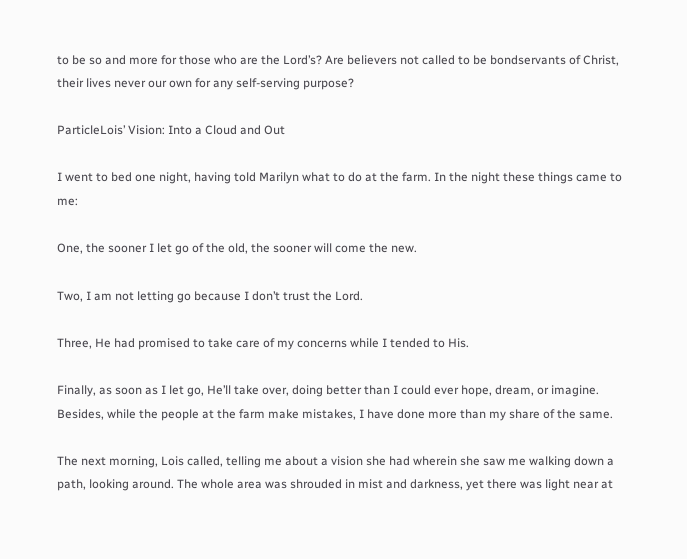to be so and more for those who are the Lord’s? Are believers not called to be bondservants of Christ, their lives never our own for any self-serving purpose?

ParticleLois’ Vision: Into a Cloud and Out

I went to bed one night, having told Marilyn what to do at the farm. In the night these things came to me:

One, the sooner I let go of the old, the sooner will come the new.

Two, I am not letting go because I don’t trust the Lord.

Three, He had promised to take care of my concerns while I tended to His.

Finally, as soon as I let go, He’ll take over, doing better than I could ever hope, dream, or imagine. Besides, while the people at the farm make mistakes, I have done more than my share of the same.

The next morning, Lois called, telling me about a vision she had wherein she saw me walking down a path, looking around. The whole area was shrouded in mist and darkness, yet there was light near at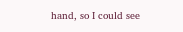hand, so I could see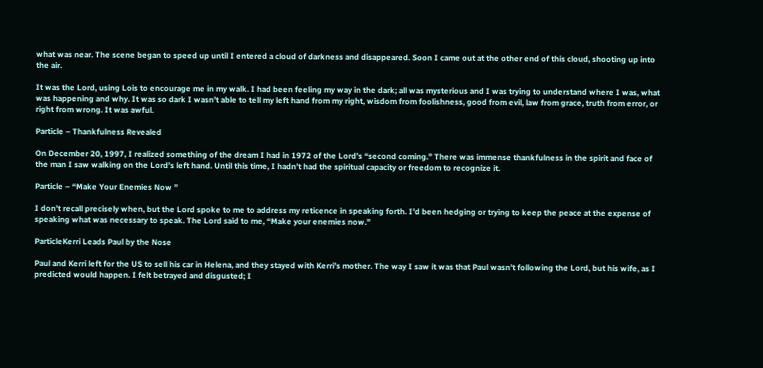what was near. The scene began to speed up until I entered a cloud of darkness and disappeared. Soon I came out at the other end of this cloud, shooting up into the air.

It was the Lord, using Lois to encourage me in my walk. I had been feeling my way in the dark; all was mysterious and I was trying to understand where I was, what was happening and why. It was so dark I wasn’t able to tell my left hand from my right, wisdom from foolishness, good from evil, law from grace, truth from error, or right from wrong. It was awful.

Particle – Thankfulness Revealed

On December 20, 1997, I realized something of the dream I had in 1972 of the Lord’s “second coming.” There was immense thankfulness in the spirit and face of the man I saw walking on the Lord’s left hand. Until this time, I hadn’t had the spiritual capacity or freedom to recognize it.

Particle – “Make Your Enemies Now ”

I don’t recall precisely when, but the Lord spoke to me to address my reticence in speaking forth. I’d been hedging or trying to keep the peace at the expense of speaking what was necessary to speak. The Lord said to me, “Make your enemies now.”

ParticleKerri Leads Paul by the Nose

Paul and Kerri left for the US to sell his car in Helena, and they stayed with Kerri’s mother. The way I saw it was that Paul wasn’t following the Lord, but his wife, as I predicted would happen. I felt betrayed and disgusted; I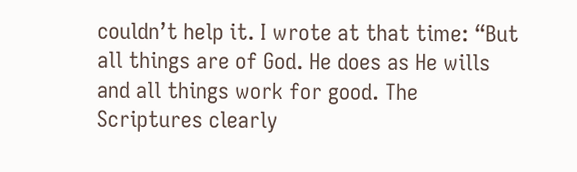couldn’t help it. I wrote at that time: “But all things are of God. He does as He wills and all things work for good. The Scriptures clearly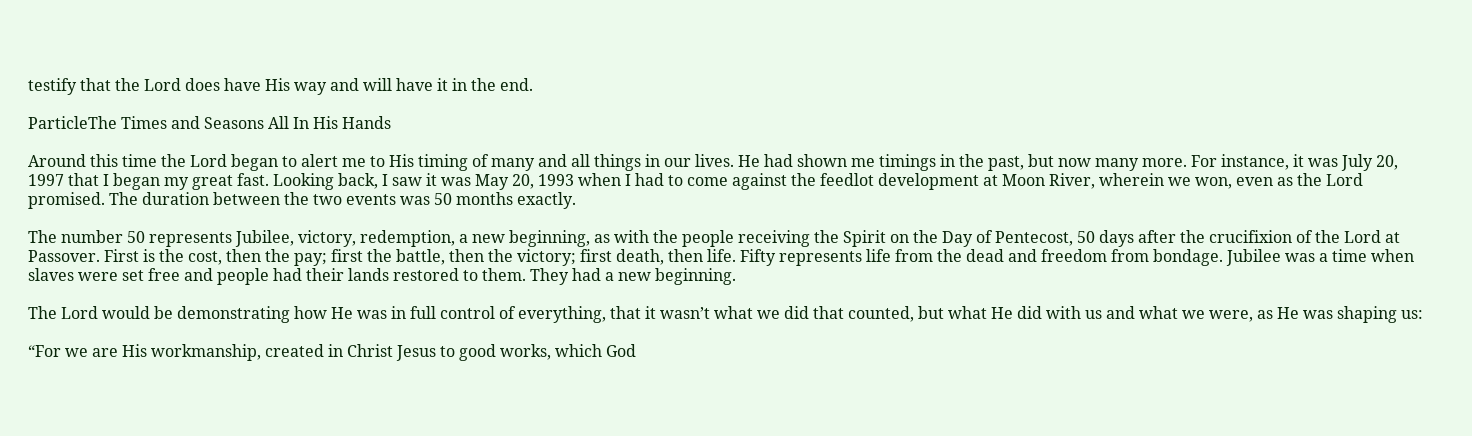testify that the Lord does have His way and will have it in the end.

ParticleThe Times and Seasons All In His Hands

Around this time the Lord began to alert me to His timing of many and all things in our lives. He had shown me timings in the past, but now many more. For instance, it was July 20, 1997 that I began my great fast. Looking back, I saw it was May 20, 1993 when I had to come against the feedlot development at Moon River, wherein we won, even as the Lord promised. The duration between the two events was 50 months exactly.

The number 50 represents Jubilee, victory, redemption, a new beginning, as with the people receiving the Spirit on the Day of Pentecost, 50 days after the crucifixion of the Lord at Passover. First is the cost, then the pay; first the battle, then the victory; first death, then life. Fifty represents life from the dead and freedom from bondage. Jubilee was a time when slaves were set free and people had their lands restored to them. They had a new beginning.

The Lord would be demonstrating how He was in full control of everything, that it wasn’t what we did that counted, but what He did with us and what we were, as He was shaping us:

“For we are His workmanship, created in Christ Jesus to good works, which God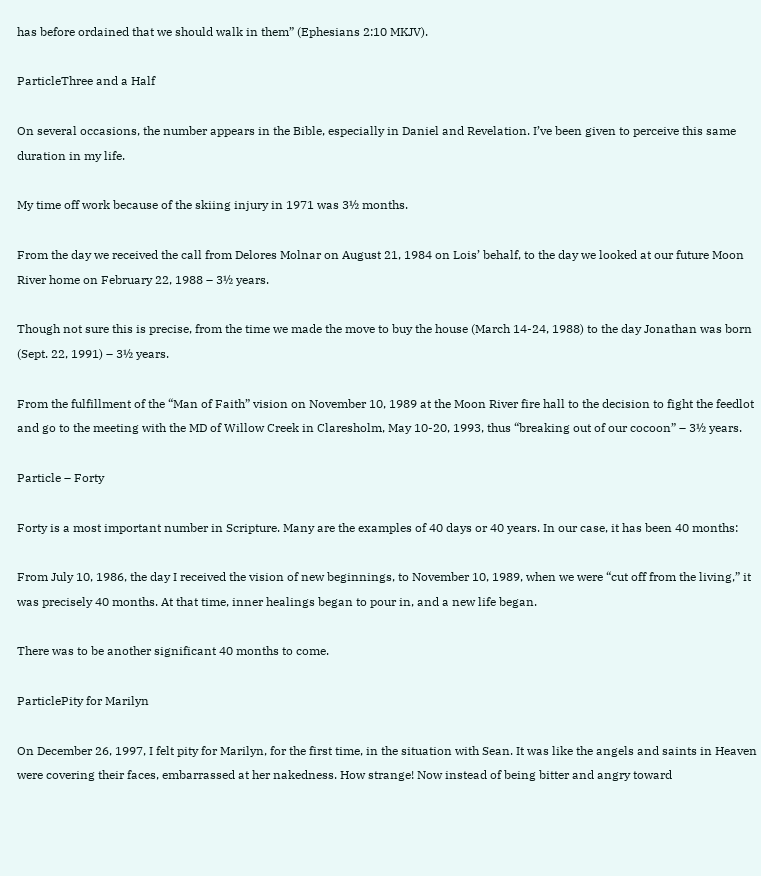has before ordained that we should walk in them” (Ephesians 2:10 MKJV).

ParticleThree and a Half

On several occasions, the number appears in the Bible, especially in Daniel and Revelation. I’ve been given to perceive this same duration in my life.

My time off work because of the skiing injury in 1971 was 3½ months.

From the day we received the call from Delores Molnar on August 21, 1984 on Lois’ behalf, to the day we looked at our future Moon River home on February 22, 1988 – 3½ years.

Though not sure this is precise, from the time we made the move to buy the house (March 14-24, 1988) to the day Jonathan was born (Sept. 22, 1991) – 3½ years.

From the fulfillment of the “Man of Faith” vision on November 10, 1989 at the Moon River fire hall to the decision to fight the feedlot and go to the meeting with the MD of Willow Creek in Claresholm, May 10-20, 1993, thus “breaking out of our cocoon” – 3½ years.

Particle – Forty

Forty is a most important number in Scripture. Many are the examples of 40 days or 40 years. In our case, it has been 40 months:

From July 10, 1986, the day I received the vision of new beginnings, to November 10, 1989, when we were “cut off from the living,” it was precisely 40 months. At that time, inner healings began to pour in, and a new life began.

There was to be another significant 40 months to come.

ParticlePity for Marilyn

On December 26, 1997, I felt pity for Marilyn, for the first time, in the situation with Sean. It was like the angels and saints in Heaven were covering their faces, embarrassed at her nakedness. How strange! Now instead of being bitter and angry toward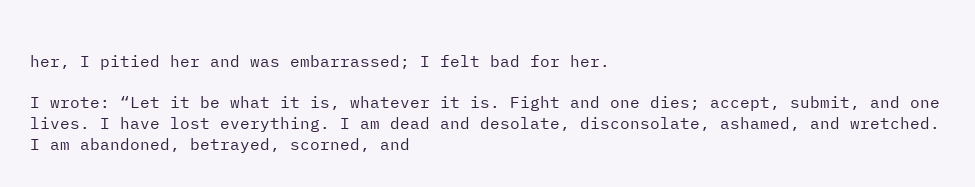her, I pitied her and was embarrassed; I felt bad for her.

I wrote: “Let it be what it is, whatever it is. Fight and one dies; accept, submit, and one lives. I have lost everything. I am dead and desolate, disconsolate, ashamed, and wretched. I am abandoned, betrayed, scorned, and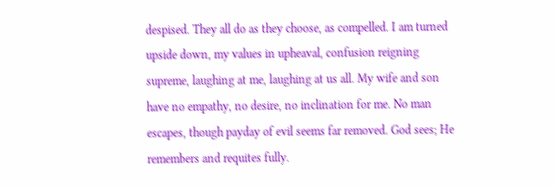despised. They all do as they choose, as compelled. I am turned upside down, my values in upheaval, confusion reigning supreme, laughing at me, laughing at us all. My wife and son have no empathy, no desire, no inclination for me. No man escapes, though payday of evil seems far removed. God sees; He remembers and requites fully.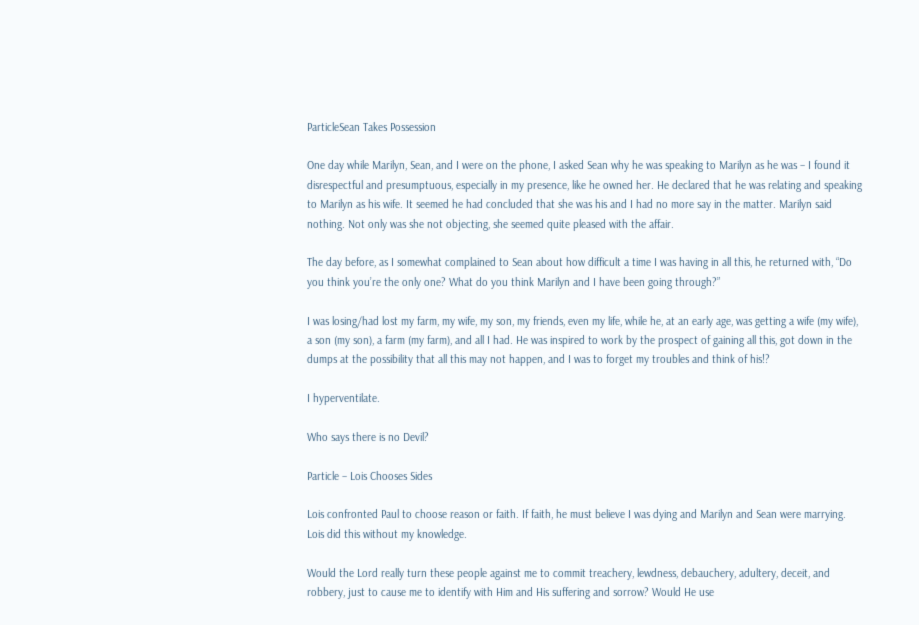ParticleSean Takes Possession

One day while Marilyn, Sean, and I were on the phone, I asked Sean why he was speaking to Marilyn as he was – I found it disrespectful and presumptuous, especially in my presence, like he owned her. He declared that he was relating and speaking to Marilyn as his wife. It seemed he had concluded that she was his and I had no more say in the matter. Marilyn said nothing. Not only was she not objecting, she seemed quite pleased with the affair.

The day before, as I somewhat complained to Sean about how difficult a time I was having in all this, he returned with, “Do you think you’re the only one? What do you think Marilyn and I have been going through?”

I was losing/had lost my farm, my wife, my son, my friends, even my life, while he, at an early age, was getting a wife (my wife), a son (my son), a farm (my farm), and all I had. He was inspired to work by the prospect of gaining all this, got down in the dumps at the possibility that all this may not happen, and I was to forget my troubles and think of his!?

I hyperventilate.

Who says there is no Devil?

Particle – Lois Chooses Sides

Lois confronted Paul to choose reason or faith. If faith, he must believe I was dying and Marilyn and Sean were marrying. Lois did this without my knowledge.

Would the Lord really turn these people against me to commit treachery, lewdness, debauchery, adultery, deceit, and robbery, just to cause me to identify with Him and His suffering and sorrow? Would He use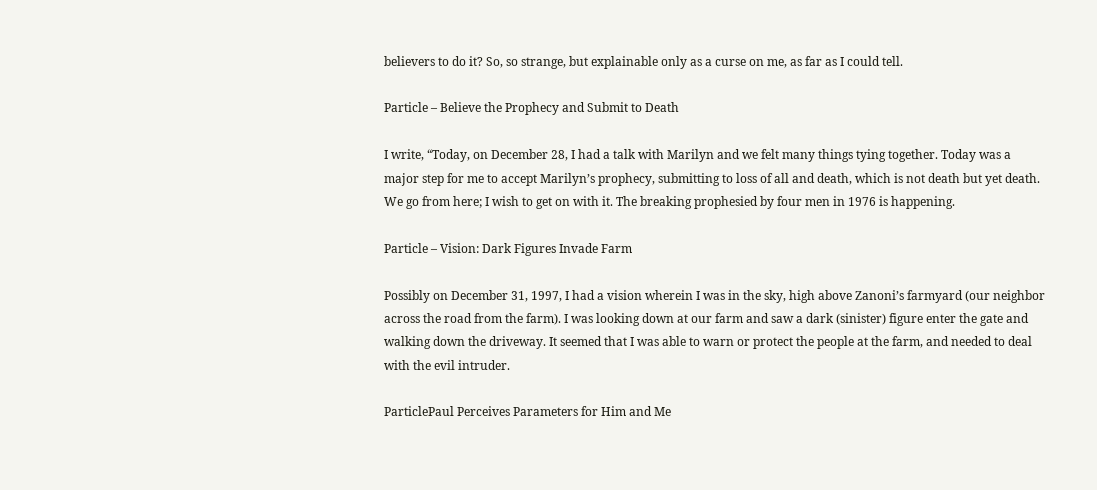believers to do it? So, so strange, but explainable only as a curse on me, as far as I could tell.

Particle – Believe the Prophecy and Submit to Death

I write, “Today, on December 28, I had a talk with Marilyn and we felt many things tying together. Today was a major step for me to accept Marilyn’s prophecy, submitting to loss of all and death, which is not death but yet death. We go from here; I wish to get on with it. The breaking prophesied by four men in 1976 is happening.

Particle – Vision: Dark Figures Invade Farm

Possibly on December 31, 1997, I had a vision wherein I was in the sky, high above Zanoni’s farmyard (our neighbor across the road from the farm). I was looking down at our farm and saw a dark (sinister) figure enter the gate and walking down the driveway. It seemed that I was able to warn or protect the people at the farm, and needed to deal with the evil intruder.

ParticlePaul Perceives Parameters for Him and Me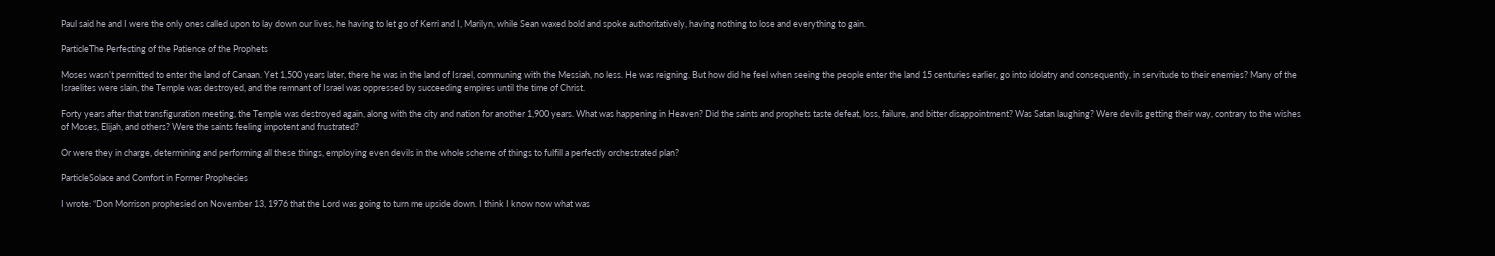Paul said he and I were the only ones called upon to lay down our lives, he having to let go of Kerri and I, Marilyn, while Sean waxed bold and spoke authoritatively, having nothing to lose and everything to gain.

ParticleThe Perfecting of the Patience of the Prophets

Moses wasn’t permitted to enter the land of Canaan. Yet 1,500 years later, there he was in the land of Israel, communing with the Messiah, no less. He was reigning. But how did he feel when seeing the people enter the land 15 centuries earlier, go into idolatry and consequently, in servitude to their enemies? Many of the Israelites were slain, the Temple was destroyed, and the remnant of Israel was oppressed by succeeding empires until the time of Christ.

Forty years after that transfiguration meeting, the Temple was destroyed again, along with the city and nation for another 1,900 years. What was happening in Heaven? Did the saints and prophets taste defeat, loss, failure, and bitter disappointment? Was Satan laughing? Were devils getting their way, contrary to the wishes of Moses, Elijah, and others? Were the saints feeling impotent and frustrated?

Or were they in charge, determining and performing all these things, employing even devils in the whole scheme of things to fulfill a perfectly orchestrated plan?

ParticleSolace and Comfort in Former Prophecies

I wrote: “Don Morrison prophesied on November 13, 1976 that the Lord was going to turn me upside down. I think I know now what was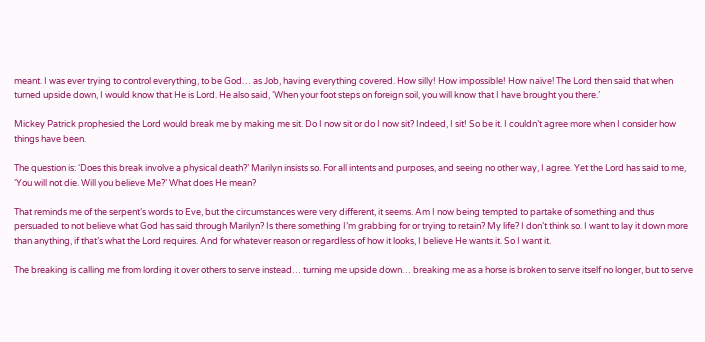meant. I was ever trying to control everything, to be God… as Job, having everything covered. How silly! How impossible! How naïve! The Lord then said that when turned upside down, I would know that He is Lord. He also said, ‘When your foot steps on foreign soil, you will know that I have brought you there.’

Mickey Patrick prophesied the Lord would break me by making me sit. Do I now sit or do I now sit? Indeed, I sit! So be it. I couldn’t agree more when I consider how things have been.

The question is: ‘Does this break involve a physical death?’ Marilyn insists so. For all intents and purposes, and seeing no other way, I agree. Yet the Lord has said to me, ‘You will not die. Will you believe Me?’ What does He mean?

That reminds me of the serpent’s words to Eve, but the circumstances were very different, it seems. Am I now being tempted to partake of something and thus persuaded to not believe what God has said through Marilyn? Is there something I’m grabbing for or trying to retain? My life? I don’t think so. I want to lay it down more than anything, if that’s what the Lord requires. And for whatever reason or regardless of how it looks, I believe He wants it. So I want it.

The breaking is calling me from lording it over others to serve instead… turning me upside down… breaking me as a horse is broken to serve itself no longer, but to serve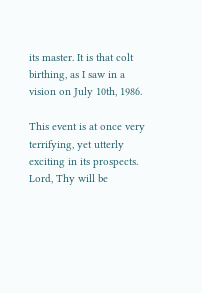its master. It is that colt birthing, as I saw in a vision on July 10th, 1986.

This event is at once very terrifying, yet utterly exciting in its prospects. Lord, Thy will be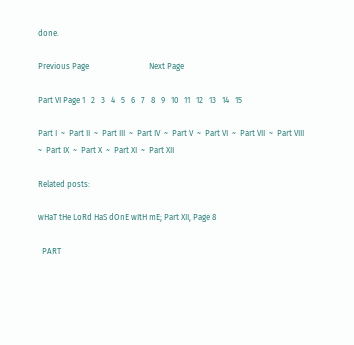done.

Previous Page                              Next Page

Part VI Page 1   2   3   4   5   6   7   8   9   10   11   12   13   14   15

Part I  ~  Part II  ~  Part III  ~  Part IV  ~  Part V  ~  Part VI  ~  Part VII  ~  Part VIII  ~  Part IX  ~  Part X  ~  Part XI  ~  Part XII

Related posts:

wHaT tHe LoRd HaS dOnE wItH mE; Part XII, Page 8

  PART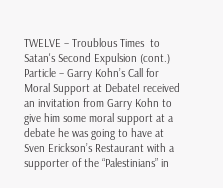TWELVE – Troublous Times  to Satan's Second Expulsion (cont.)  Particle – Garry Kohn’s Call for Moral Support at DebateI received an invitation from Garry Kohn to give him some moral support at a debate he was going to have at Sven Erickson’s Restaurant with a supporter of the “Palestinians” in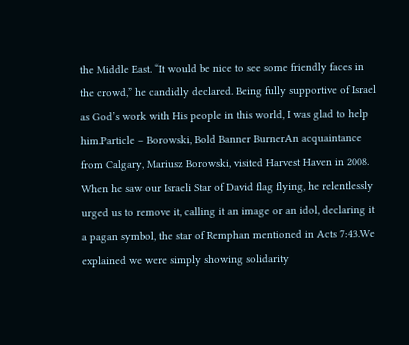the Middle East. “It would be nice to see some friendly faces in the crowd,” he candidly declared. Being fully supportive of Israel as God’s work with His people in this world, I was glad to help him.Particle – Borowski, Bold Banner BurnerAn acquaintance from Calgary, Mariusz Borowski, visited Harvest Haven in 2008. When he saw our Israeli Star of David flag flying, he relentlessly urged us to remove it, calling it an image or an idol, declaring it a pagan symbol, the star of Remphan mentioned in Acts 7:43.We explained we were simply showing solidarity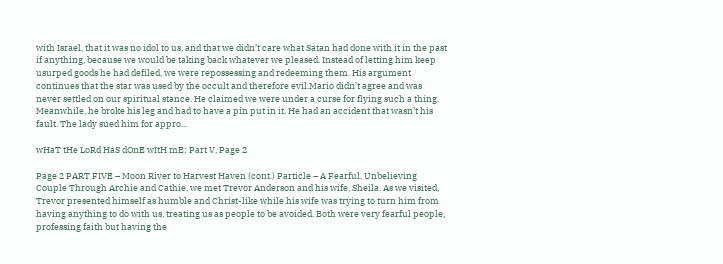with Israel, that it was no idol to us, and that we didn’t care what Satan had done with it in the past if anything, because we would be taking back whatever we pleased. Instead of letting him keep usurped goods he had defiled, we were repossessing and redeeming them. His argument continues that the star was used by the occult and therefore evil.Mario didn’t agree and was never settled on our spiritual stance. He claimed we were under a curse for flying such a thing. Meanwhile, he broke his leg and had to have a pin put in it. He had an accident that wasn’t his fault. The lady sued him for appro...

wHaT tHe LoRd HaS dOnE wItH mE; Part V, Page 2

Page 2 PART FIVE – Moon River to Harvest Haven (cont.) Particle – A Fearful, Unbelieving Couple Through Archie and Cathie, we met Trevor Anderson and his wife, Sheila. As we visited, Trevor presented himself as humble and Christ-like while his wife was trying to turn him from having anything to do with us, treating us as people to be avoided. Both were very fearful people, professing faith but having the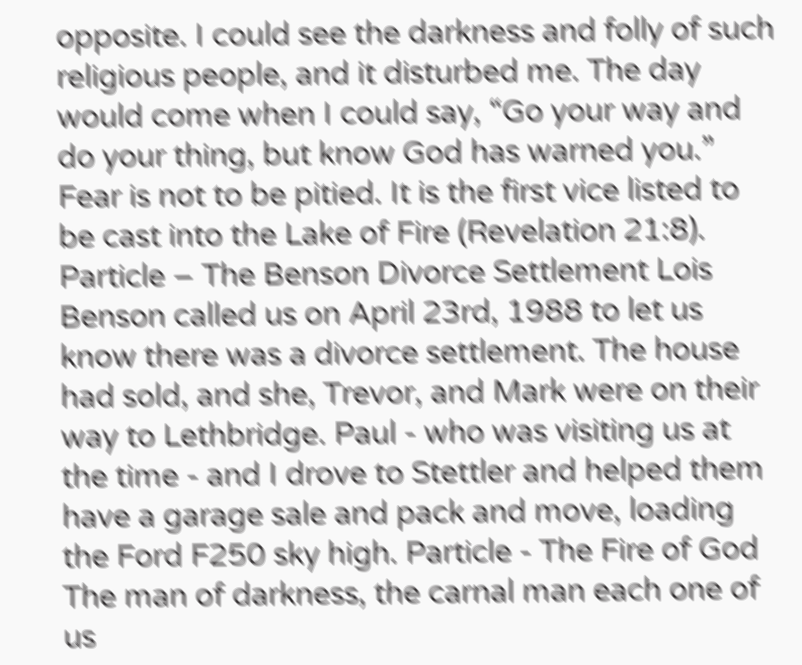opposite. I could see the darkness and folly of such religious people, and it disturbed me. The day would come when I could say, “Go your way and do your thing, but know God has warned you.” Fear is not to be pitied. It is the first vice listed to be cast into the Lake of Fire (Revelation 21:8). Particle – The Benson Divorce Settlement Lois Benson called us on April 23rd, 1988 to let us know there was a divorce settlement. The house had sold, and she, Trevor, and Mark were on their way to Lethbridge. Paul - who was visiting us at the time - and I drove to Stettler and helped them have a garage sale and pack and move, loading the Ford F250 sky high. Particle - The Fire of God The man of darkness, the carnal man each one of us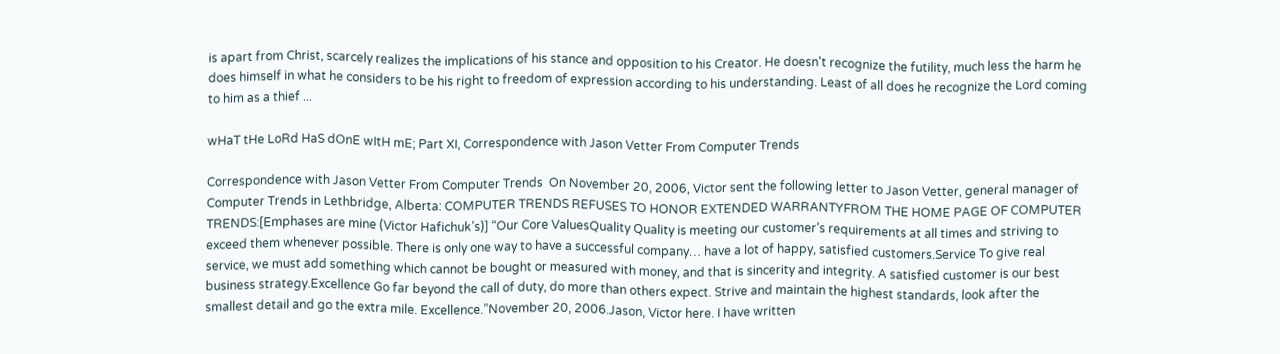is apart from Christ, scarcely realizes the implications of his stance and opposition to his Creator. He doesn't recognize the futility, much less the harm he does himself in what he considers to be his right to freedom of expression according to his understanding. Least of all does he recognize the Lord coming to him as a thief ...

wHaT tHe LoRd HaS dOnE wItH mE; Part XI, Correspondence with Jason Vetter From Computer Trends

Correspondence with Jason Vetter From Computer Trends  On November 20, 2006, Victor sent the following letter to Jason Vetter, general manager of Computer Trends in Lethbridge, Alberta: COMPUTER TRENDS REFUSES TO HONOR EXTENDED WARRANTYFROM THE HOME PAGE OF COMPUTER TRENDS:[Emphases are mine (Victor Hafichuk’s)] “Our Core ValuesQuality Quality is meeting our customer’s requirements at all times and striving to exceed them whenever possible. There is only one way to have a successful company… have a lot of happy, satisfied customers.Service To give real service, we must add something which cannot be bought or measured with money, and that is sincerity and integrity. A satisfied customer is our best business strategy.Excellence Go far beyond the call of duty, do more than others expect. Strive and maintain the highest standards, look after the smallest detail and go the extra mile. Excellence.”November 20, 2006.Jason, Victor here. I have written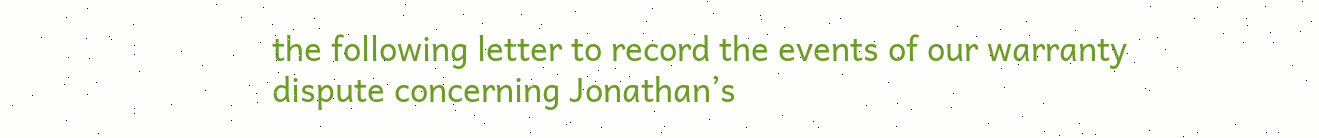the following letter to record the events of our warranty dispute concerning Jonathan’s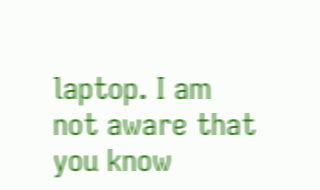laptop. I am not aware that you know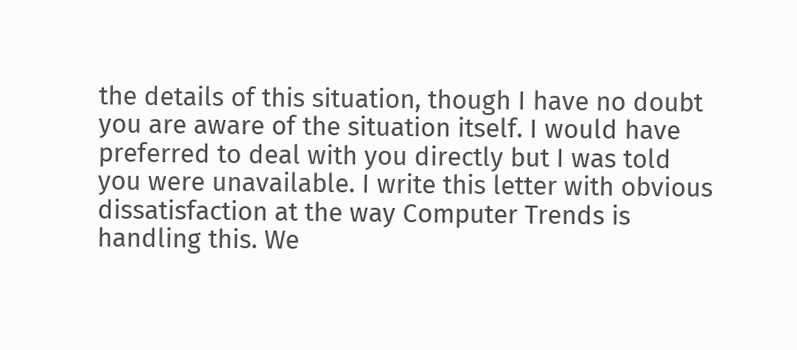the details of this situation, though I have no doubt you are aware of the situation itself. I would have preferred to deal with you directly but I was told you were unavailable. I write this letter with obvious dissatisfaction at the way Computer Trends is handling this. We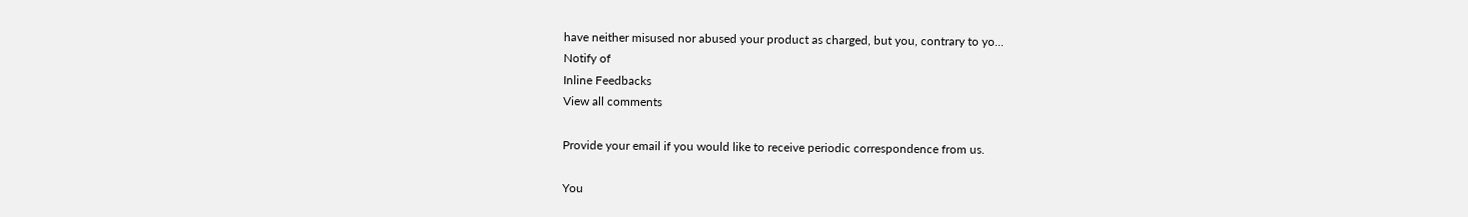have neither misused nor abused your product as charged, but you, contrary to yo...
Notify of
Inline Feedbacks
View all comments

Provide your email if you would like to receive periodic correspondence from us.

You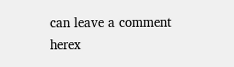can leave a comment herex